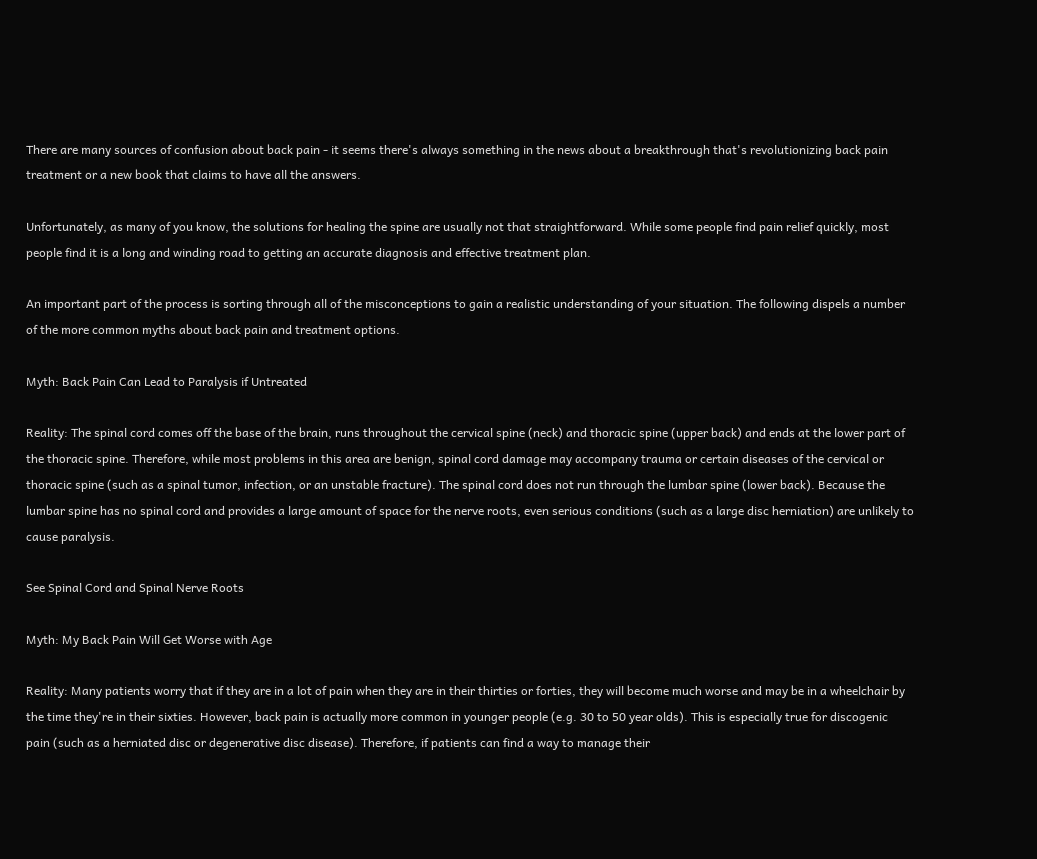There are many sources of confusion about back pain - it seems there's always something in the news about a breakthrough that's revolutionizing back pain treatment or a new book that claims to have all the answers.

Unfortunately, as many of you know, the solutions for healing the spine are usually not that straightforward. While some people find pain relief quickly, most people find it is a long and winding road to getting an accurate diagnosis and effective treatment plan.

An important part of the process is sorting through all of the misconceptions to gain a realistic understanding of your situation. The following dispels a number of the more common myths about back pain and treatment options.

Myth: Back Pain Can Lead to Paralysis if Untreated

Reality: The spinal cord comes off the base of the brain, runs throughout the cervical spine (neck) and thoracic spine (upper back) and ends at the lower part of the thoracic spine. Therefore, while most problems in this area are benign, spinal cord damage may accompany trauma or certain diseases of the cervical or thoracic spine (such as a spinal tumor, infection, or an unstable fracture). The spinal cord does not run through the lumbar spine (lower back). Because the lumbar spine has no spinal cord and provides a large amount of space for the nerve roots, even serious conditions (such as a large disc herniation) are unlikely to cause paralysis.

See Spinal Cord and Spinal Nerve Roots

Myth: My Back Pain Will Get Worse with Age

Reality: Many patients worry that if they are in a lot of pain when they are in their thirties or forties, they will become much worse and may be in a wheelchair by the time they're in their sixties. However, back pain is actually more common in younger people (e.g. 30 to 50 year olds). This is especially true for discogenic pain (such as a herniated disc or degenerative disc disease). Therefore, if patients can find a way to manage their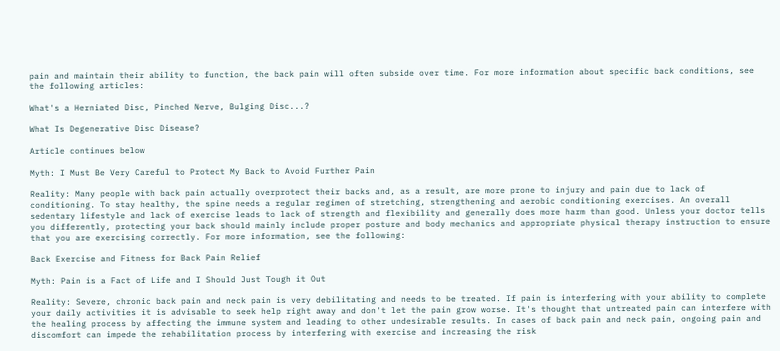pain and maintain their ability to function, the back pain will often subside over time. For more information about specific back conditions, see the following articles:

What's a Herniated Disc, Pinched Nerve, Bulging Disc...?

What Is Degenerative Disc Disease?

Article continues below

Myth: I Must Be Very Careful to Protect My Back to Avoid Further Pain

Reality: Many people with back pain actually overprotect their backs and, as a result, are more prone to injury and pain due to lack of conditioning. To stay healthy, the spine needs a regular regimen of stretching, strengthening and aerobic conditioning exercises. An overall sedentary lifestyle and lack of exercise leads to lack of strength and flexibility and generally does more harm than good. Unless your doctor tells you differently, protecting your back should mainly include proper posture and body mechanics and appropriate physical therapy instruction to ensure that you are exercising correctly. For more information, see the following:

Back Exercise and Fitness for Back Pain Relief

Myth: Pain is a Fact of Life and I Should Just Tough it Out

Reality: Severe, chronic back pain and neck pain is very debilitating and needs to be treated. If pain is interfering with your ability to complete your daily activities it is advisable to seek help right away and don't let the pain grow worse. It's thought that untreated pain can interfere with the healing process by affecting the immune system and leading to other undesirable results. In cases of back pain and neck pain, ongoing pain and discomfort can impede the rehabilitation process by interfering with exercise and increasing the risk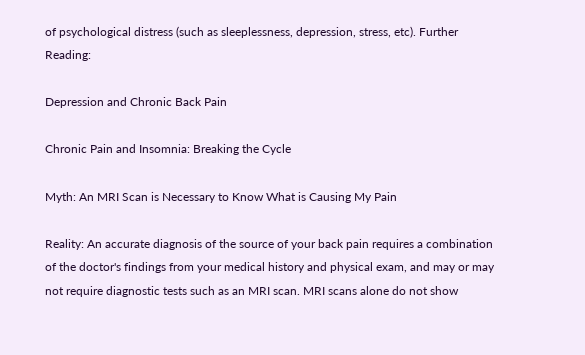of psychological distress (such as sleeplessness, depression, stress, etc). Further Reading:

Depression and Chronic Back Pain

Chronic Pain and Insomnia: Breaking the Cycle

Myth: An MRI Scan is Necessary to Know What is Causing My Pain

Reality: An accurate diagnosis of the source of your back pain requires a combination of the doctor's findings from your medical history and physical exam, and may or may not require diagnostic tests such as an MRI scan. MRI scans alone do not show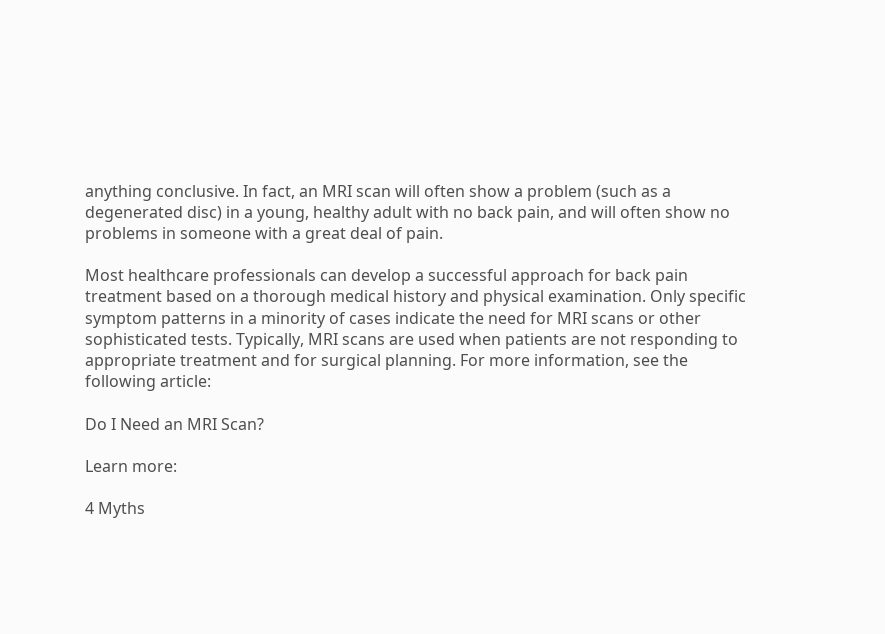anything conclusive. In fact, an MRI scan will often show a problem (such as a degenerated disc) in a young, healthy adult with no back pain, and will often show no problems in someone with a great deal of pain.

Most healthcare professionals can develop a successful approach for back pain treatment based on a thorough medical history and physical examination. Only specific symptom patterns in a minority of cases indicate the need for MRI scans or other sophisticated tests. Typically, MRI scans are used when patients are not responding to appropriate treatment and for surgical planning. For more information, see the following article:

Do I Need an MRI Scan?

Learn more:

4 Myths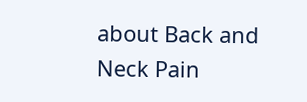about Back and Neck Pain